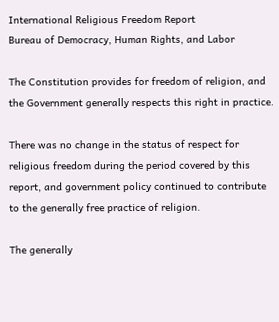International Religious Freedom Report
Bureau of Democracy, Human Rights, and Labor

The Constitution provides for freedom of religion, and the Government generally respects this right in practice.

There was no change in the status of respect for religious freedom during the period covered by this report, and government policy continued to contribute to the generally free practice of religion.

The generally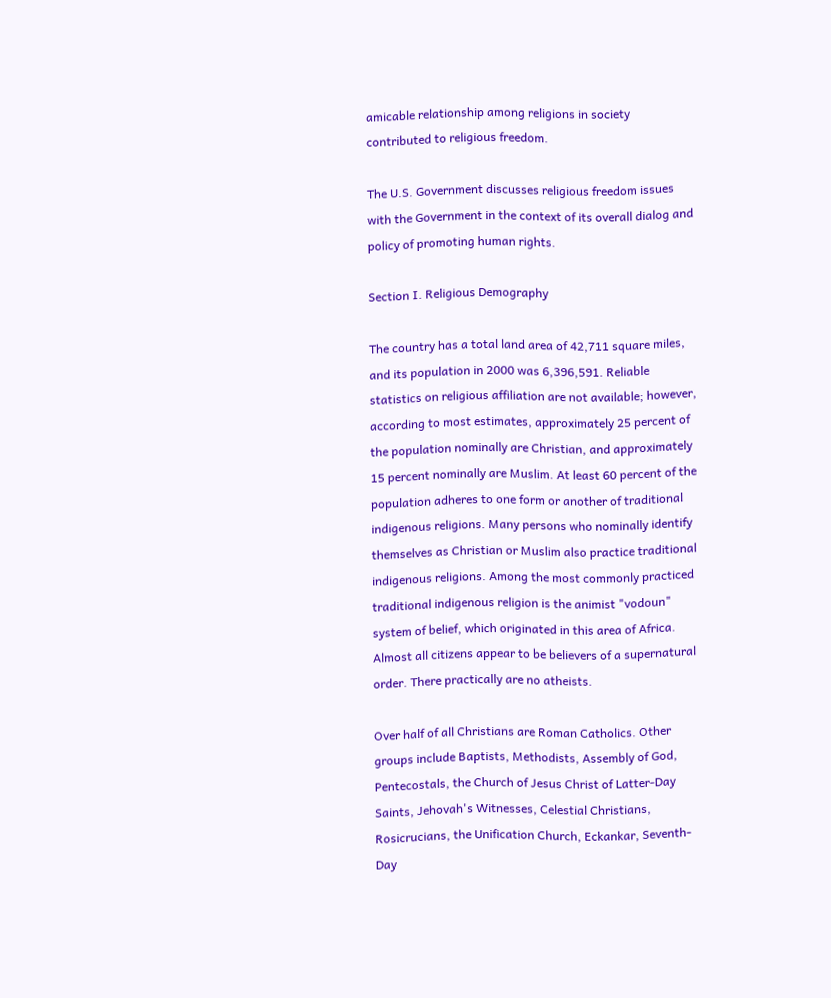amicable relationship among religions in society contributed to religious freedom.

The U.S. Government discusses religious freedom issues with the Government in the context of its overall dialog and policy of promoting human rights.

Section I. Religious Demography

The country has a total land area of 42,711 square miles, and its population in 2000 was 6,396,591. Reliable statistics on religious affiliation are not available; however, according to most estimates, approximately 25 percent of the population nominally are Christian, and approximately 15 percent nominally are Muslim. At least 60 percent of the population adheres to one form or another of traditional indigenous religions. Many persons who nominally identify themselves as Christian or Muslim also practice traditional indigenous religions. Among the most commonly practiced traditional indigenous religion is the animist "vodoun" system of belief, which originated in this area of Africa. Almost all citizens appear to be believers of a supernatural order. There practically are no atheists.

Over half of all Christians are Roman Catholics. Other groups include Baptists, Methodists, Assembly of God, Pentecostals, the Church of Jesus Christ of Latter-Day Saints, Jehovah's Witnesses, Celestial Christians, Rosicrucians, the Unification Church, Eckankar, Seventh-Day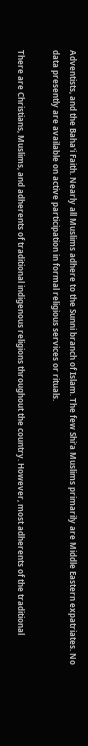Adventists, and the Baha'i Faith. Nearly all Muslims adhere to the Sunni branch of Islam. The few Shi'a Muslims primarily are Middle Eastern expatriates. No data presently are available on active participation in formal religious services or rituals.

There are Christians, Muslims, and adherents of traditional indigenous religions throughout the country. However, most adherents of the traditional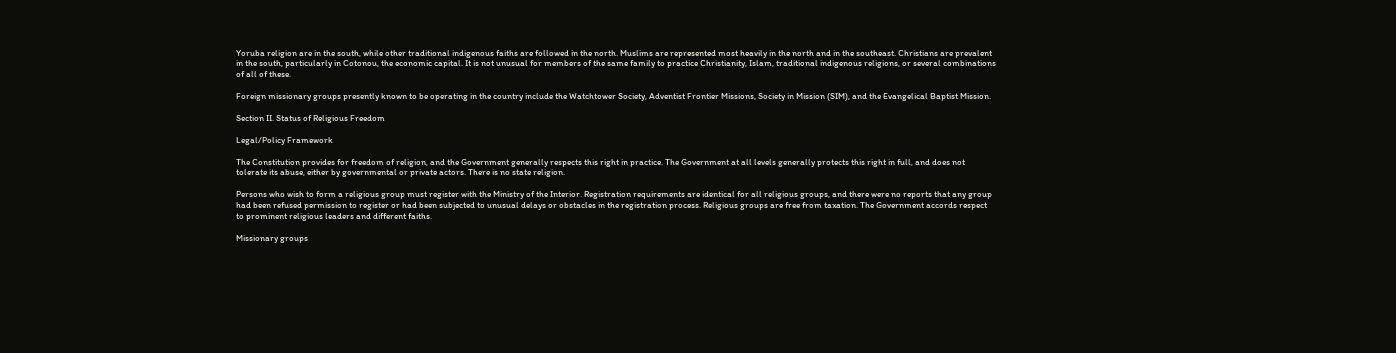Yoruba religion are in the south, while other traditional indigenous faiths are followed in the north. Muslims are represented most heavily in the north and in the southeast. Christians are prevalent in the south, particularly in Cotonou, the economic capital. It is not unusual for members of the same family to practice Christianity, Islam, traditional indigenous religions, or several combinations of all of these.

Foreign missionary groups presently known to be operating in the country include the Watchtower Society, Adventist Frontier Missions, Society in Mission (SIM), and the Evangelical Baptist Mission.

Section II. Status of Religious Freedom

Legal/Policy Framework

The Constitution provides for freedom of religion, and the Government generally respects this right in practice. The Government at all levels generally protects this right in full, and does not tolerate its abuse, either by governmental or private actors. There is no state religion.

Persons who wish to form a religious group must register with the Ministry of the Interior. Registration requirements are identical for all religious groups, and there were no reports that any group had been refused permission to register or had been subjected to unusual delays or obstacles in the registration process. Religious groups are free from taxation. The Government accords respect to prominent religious leaders and different faiths.

Missionary groups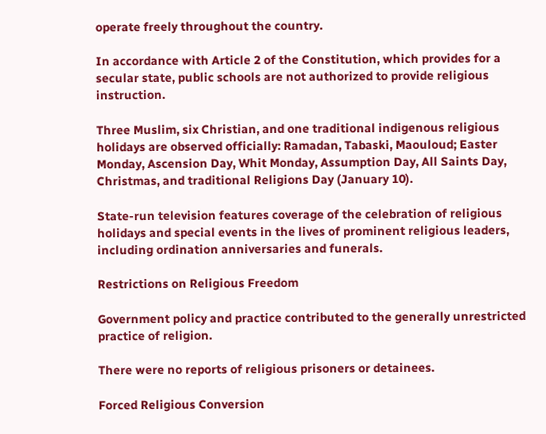operate freely throughout the country.

In accordance with Article 2 of the Constitution, which provides for a secular state, public schools are not authorized to provide religious instruction.

Three Muslim, six Christian, and one traditional indigenous religious holidays are observed officially: Ramadan, Tabaski, Maouloud; Easter Monday, Ascension Day, Whit Monday, Assumption Day, All Saints Day, Christmas, and traditional Religions Day (January 10).

State-run television features coverage of the celebration of religious holidays and special events in the lives of prominent religious leaders, including ordination anniversaries and funerals.

Restrictions on Religious Freedom

Government policy and practice contributed to the generally unrestricted practice of religion.

There were no reports of religious prisoners or detainees.

Forced Religious Conversion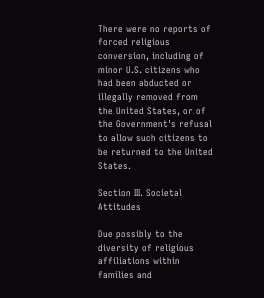There were no reports of forced religious conversion, including of minor U.S. citizens who had been abducted or illegally removed from the United States, or of the Government's refusal to allow such citizens to be returned to the United States.

Section III. Societal Attitudes

Due possibly to the diversity of religious affiliations within families and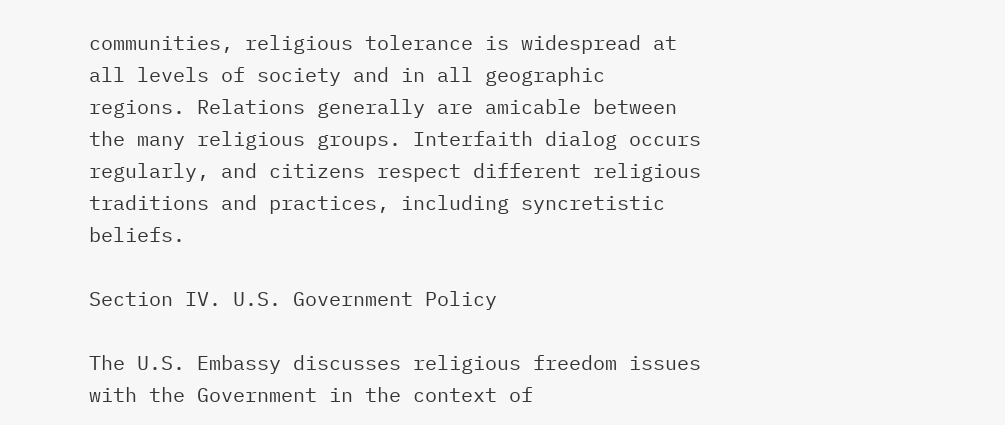communities, religious tolerance is widespread at all levels of society and in all geographic regions. Relations generally are amicable between the many religious groups. Interfaith dialog occurs regularly, and citizens respect different religious traditions and practices, including syncretistic beliefs.

Section IV. U.S. Government Policy

The U.S. Embassy discusses religious freedom issues with the Government in the context of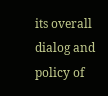its overall dialog and policy of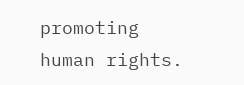promoting human rights.